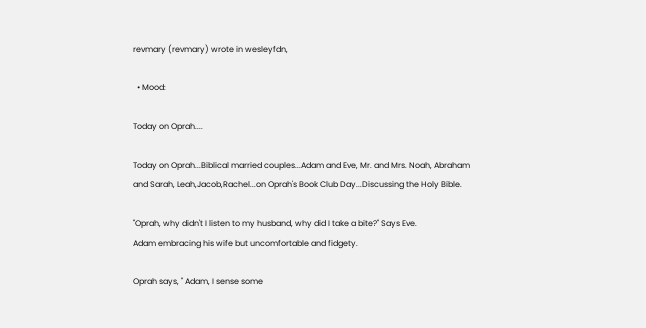revmary (revmary) wrote in wesleyfdn,

  • Mood:

Today on Oprah....

Today on Oprah...Biblical married couples...Adam and Eve, Mr. and Mrs. Noah, Abraham and Sarah, Leah,Jacob,Rachel...on Oprah's Book Club Day...Discussing the Holy Bible.

"Oprah, why didn't I listen to my husband, why did I take a bite?" Says Eve.
Adam embracing his wife but uncomfortable and fidgety.

Oprah says, " Adam, I sense some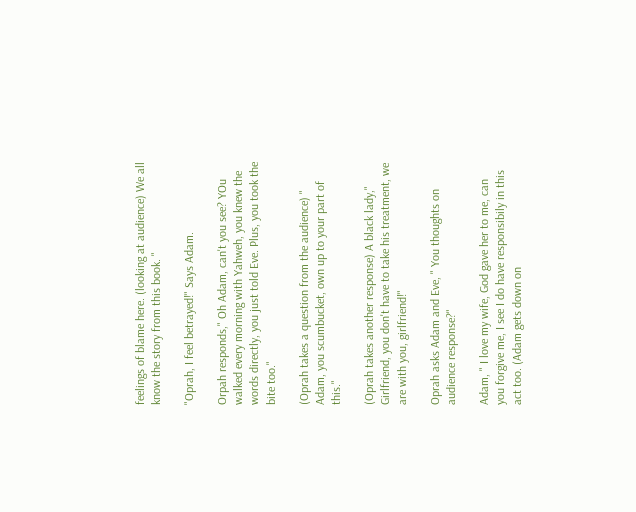feelings of blame here. (looking at audience) We all know the story from this book. "

"Oprah, I feel betrayed!" Says Adam.

Orpah responds," Oh Adam, can't you see? YOu walked every morning with Yahweh, you knew the words directly, you just told Eve. Plus, you took the bite too."

(Oprah takes a question from the audience) " Adam, you scumbucket, own up to your part of this."

(Oprah takes another response) A black lady," Girlfriend, you don't have to take his treatment, we are with you, girlfriend!"

Oprah asks Adam and Eve, " You thoughts on audience response?"

Adam, " I love my wife, God gave her to me, can you forgive me, I see I do have responsibily in this act too. (Adam gets down on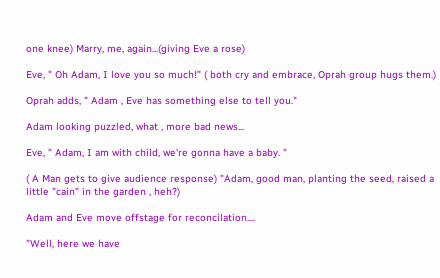one knee) Marry, me, again...(giving Eve a rose)

Eve, " Oh Adam, I love you so much!" ( both cry and embrace, Oprah group hugs them.)

Oprah adds, " Adam , Eve has something else to tell you."

Adam looking puzzled, what , more bad news...

Eve, " Adam, I am with child, we're gonna have a baby. "

( A Man gets to give audience response) "Adam, good man, planting the seed, raised a little "cain" in the garden , heh?)

Adam and Eve move offstage for reconcilation....

"Well, here we have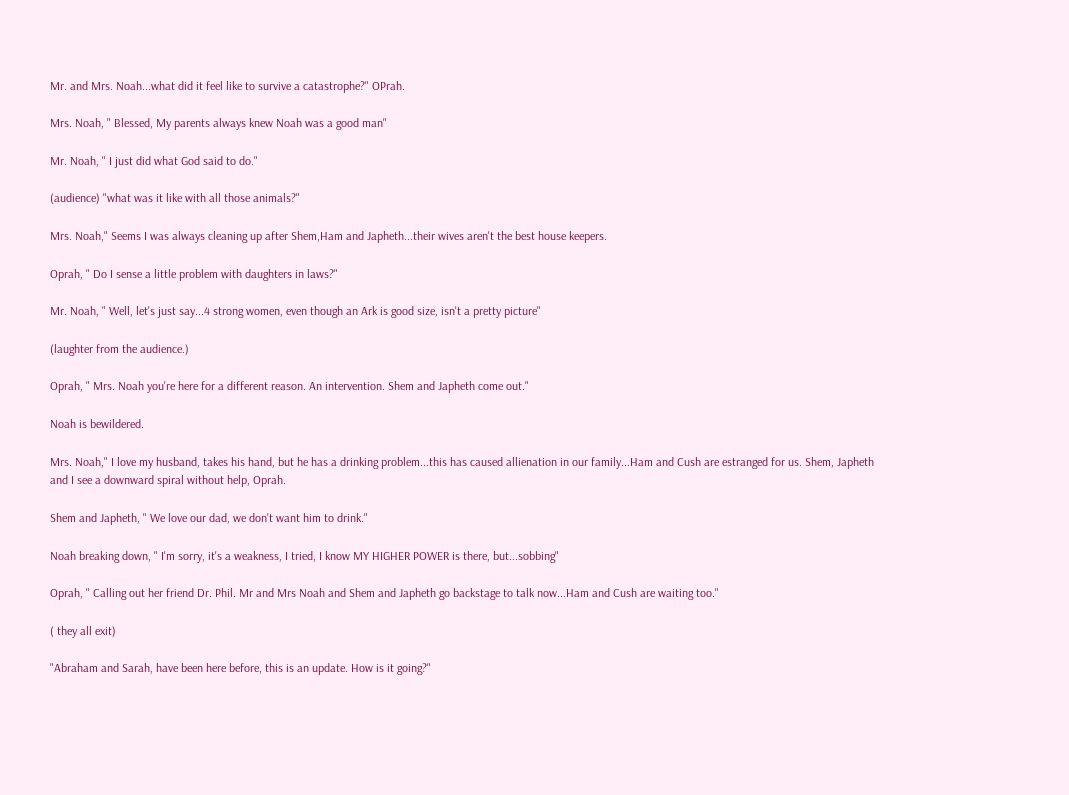Mr. and Mrs. Noah...what did it feel like to survive a catastrophe?" OPrah.

Mrs. Noah, " Blessed, My parents always knew Noah was a good man"

Mr. Noah, " I just did what God said to do."

(audience) "what was it like with all those animals?"

Mrs. Noah," Seems I was always cleaning up after Shem,Ham and Japheth...their wives aren't the best house keepers.

Oprah, " Do I sense a little problem with daughters in laws?"

Mr. Noah, " Well, let's just say...4 strong women, even though an Ark is good size, isn't a pretty picture"

(laughter from the audience.)

Oprah, " Mrs. Noah you're here for a different reason. An intervention. Shem and Japheth come out."

Noah is bewildered.

Mrs. Noah," I love my husband, takes his hand, but he has a drinking problem...this has caused allienation in our family...Ham and Cush are estranged for us. Shem, Japheth and I see a downward spiral without help, Oprah.

Shem and Japheth, " We love our dad, we don't want him to drink."

Noah breaking down, " I'm sorry, it's a weakness, I tried, I know MY HIGHER POWER is there, but...sobbing"

Oprah, " Calling out her friend Dr. Phil. Mr and Mrs Noah and Shem and Japheth go backstage to talk now...Ham and Cush are waiting too."

( they all exit)

"Abraham and Sarah, have been here before, this is an update. How is it going?"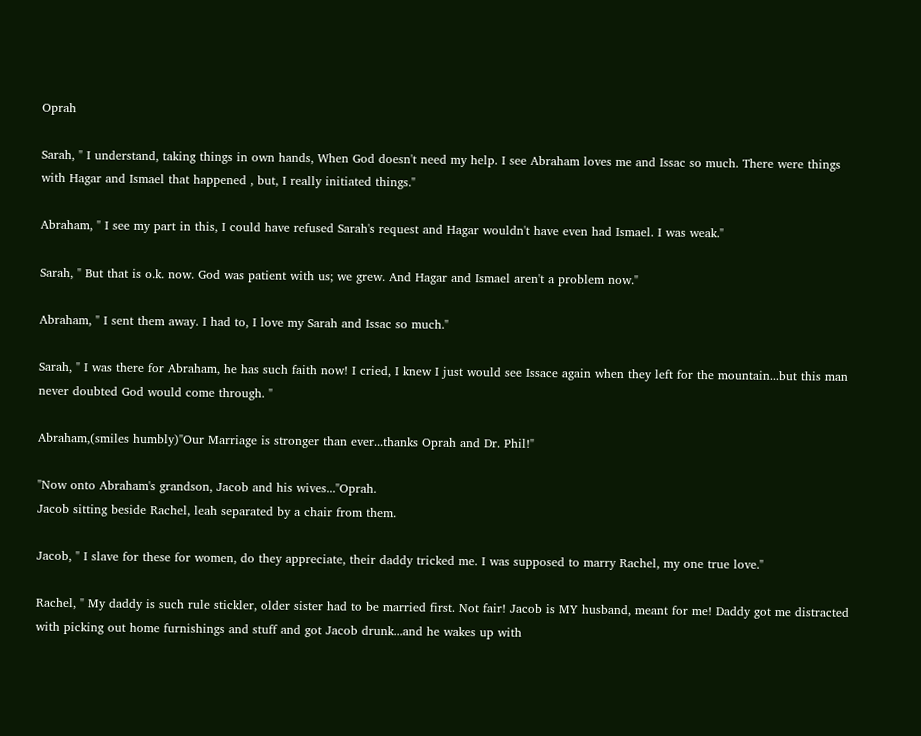Oprah

Sarah, " I understand, taking things in own hands, When God doesn't need my help. I see Abraham loves me and Issac so much. There were things with Hagar and Ismael that happened , but, I really initiated things."

Abraham, " I see my part in this, I could have refused Sarah's request and Hagar wouldn't have even had Ismael. I was weak."

Sarah, " But that is o.k. now. God was patient with us; we grew. And Hagar and Ismael aren't a problem now."

Abraham, " I sent them away. I had to, I love my Sarah and Issac so much."

Sarah, " I was there for Abraham, he has such faith now! I cried, I knew I just would see Issace again when they left for the mountain...but this man never doubted God would come through. "

Abraham,(smiles humbly)"Our Marriage is stronger than ever...thanks Oprah and Dr. Phil!"

"Now onto Abraham's grandson, Jacob and his wives..."Oprah.
Jacob sitting beside Rachel, leah separated by a chair from them.

Jacob, " I slave for these for women, do they appreciate, their daddy tricked me. I was supposed to marry Rachel, my one true love."

Rachel, " My daddy is such rule stickler, older sister had to be married first. Not fair! Jacob is MY husband, meant for me! Daddy got me distracted with picking out home furnishings and stuff and got Jacob drunk...and he wakes up with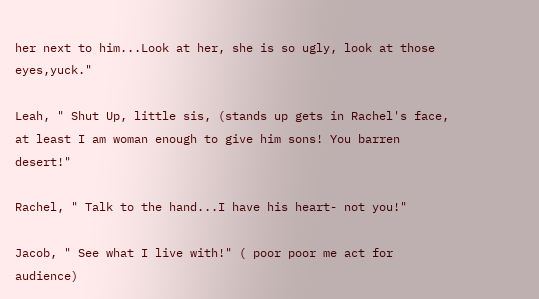her next to him...Look at her, she is so ugly, look at those eyes,yuck."

Leah, " Shut Up, little sis, (stands up gets in Rachel's face, at least I am woman enough to give him sons! You barren desert!"

Rachel, " Talk to the hand...I have his heart- not you!"

Jacob, " See what I live with!" ( poor poor me act for audience)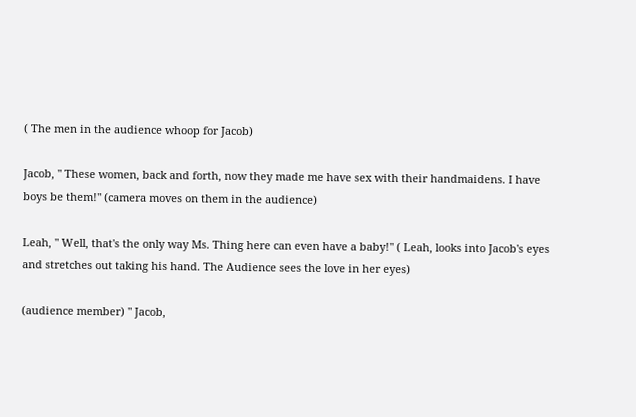( The men in the audience whoop for Jacob)

Jacob, " These women, back and forth, now they made me have sex with their handmaidens. I have boys be them!" (camera moves on them in the audience)

Leah, " Well, that's the only way Ms. Thing here can even have a baby!" ( Leah, looks into Jacob's eyes and stretches out taking his hand. The Audience sees the love in her eyes)

(audience member) " Jacob,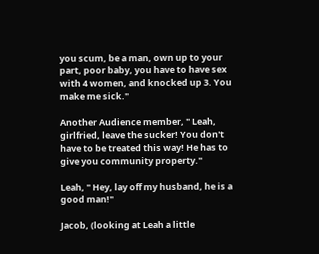you scum, be a man, own up to your part, poor baby, you have to have sex with 4 women, and knocked up 3. You make me sick."

Another Audience member, " Leah, girlfried, leave the sucker! You don't have to be treated this way! He has to give you community property."

Leah, " Hey, lay off my husband, he is a good man!"

Jacob, (looking at Leah a little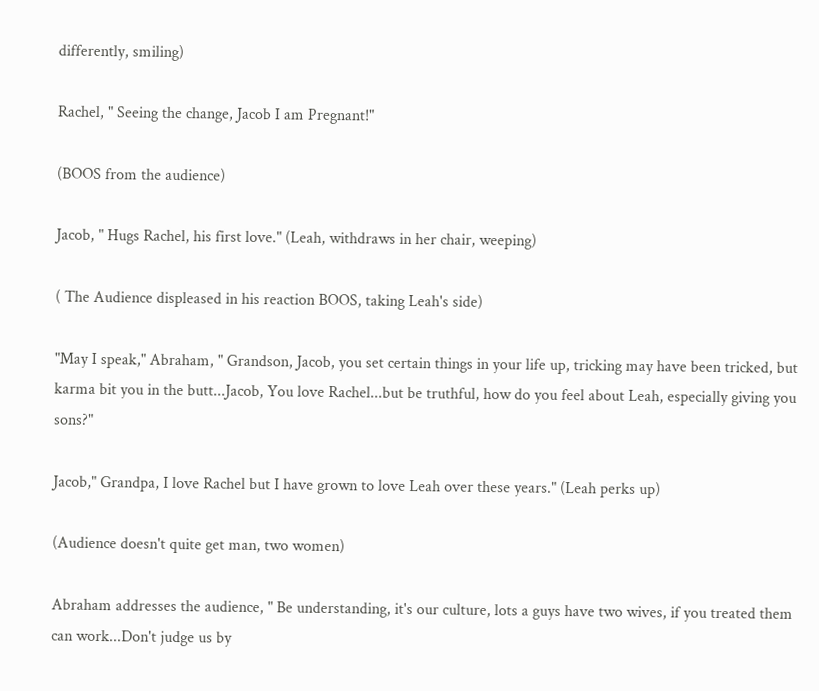differently, smiling)

Rachel, " Seeing the change, Jacob I am Pregnant!"

(BOOS from the audience)

Jacob, " Hugs Rachel, his first love." (Leah, withdraws in her chair, weeping)

( The Audience displeased in his reaction BOOS, taking Leah's side)

"May I speak," Abraham, " Grandson, Jacob, you set certain things in your life up, tricking may have been tricked, but karma bit you in the butt...Jacob, You love Rachel...but be truthful, how do you feel about Leah, especially giving you sons?"

Jacob," Grandpa, I love Rachel but I have grown to love Leah over these years." (Leah perks up)

(Audience doesn't quite get man, two women)

Abraham addresses the audience, " Be understanding, it's our culture, lots a guys have two wives, if you treated them can work...Don't judge us by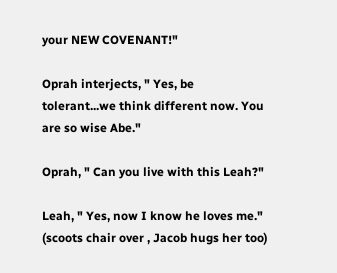your NEW COVENANT!"

Oprah interjects, " Yes, be tolerant...we think different now. You are so wise Abe."

Oprah, " Can you live with this Leah?"

Leah, " Yes, now I know he loves me." (scoots chair over , Jacob hugs her too)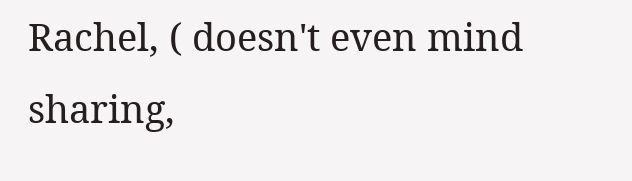Rachel, ( doesn't even mind sharing,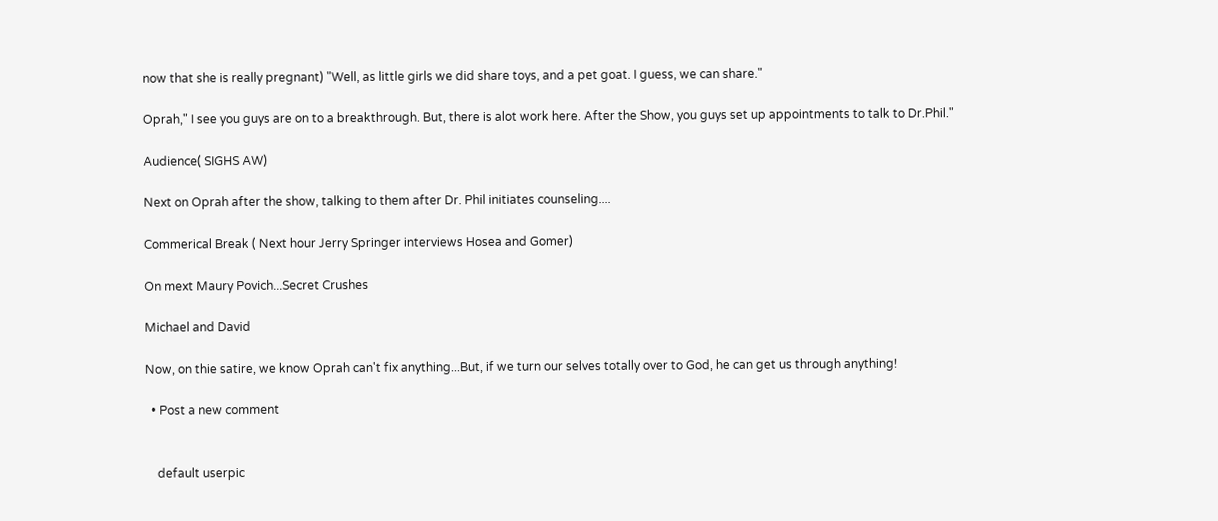now that she is really pregnant) "Well, as little girls we did share toys, and a pet goat. I guess, we can share."

Oprah," I see you guys are on to a breakthrough. But, there is alot work here. After the Show, you guys set up appointments to talk to Dr.Phil."

Audience( SIGHS AW)

Next on Oprah after the show, talking to them after Dr. Phil initiates counseling....

Commerical Break ( Next hour Jerry Springer interviews Hosea and Gomer)

On mext Maury Povich...Secret Crushes

Michael and David

Now, on thie satire, we know Oprah can't fix anything...But, if we turn our selves totally over to God, he can get us through anything!

  • Post a new comment


    default userpic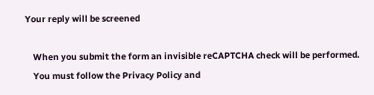Your reply will be screened

    When you submit the form an invisible reCAPTCHA check will be performed.
    You must follow the Privacy Policy and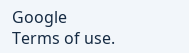Google Terms of use.